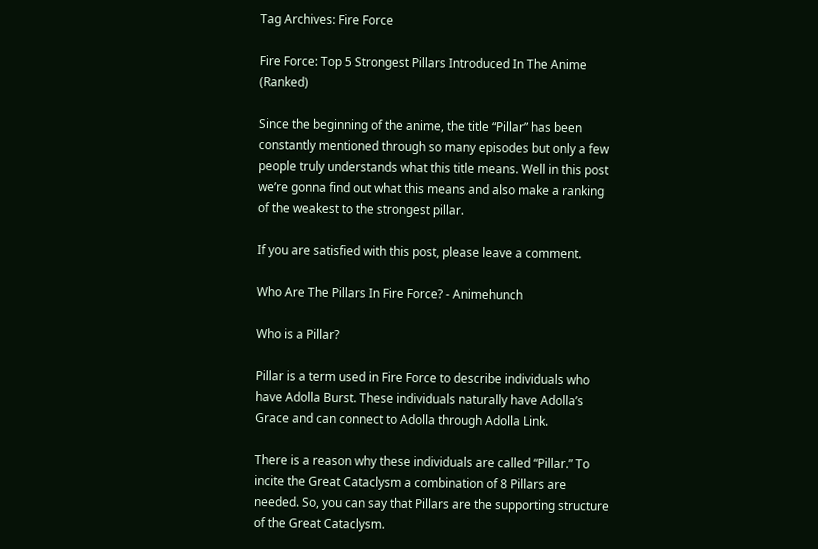Tag Archives: Fire Force

Fire Force: Top 5 Strongest Pillars Introduced In The Anime (Ranked)

Since the beginning of the anime, the title “Pillar” has been constantly mentioned through so many episodes but only a few people truly understands what this title means. Well in this post we’re gonna find out what this means and also make a ranking of the weakest to the strongest pillar.

If you are satisfied with this post, please leave a comment.

Who Are The Pillars In Fire Force? - Animehunch

Who is a Pillar?

Pillar is a term used in Fire Force to describe individuals who have Adolla Burst. These individuals naturally have Adolla’s Grace and can connect to Adolla through Adolla Link.

There is a reason why these individuals are called “Pillar.” To incite the Great Cataclysm a combination of 8 Pillars are needed. So, you can say that Pillars are the supporting structure of the Great Cataclysm.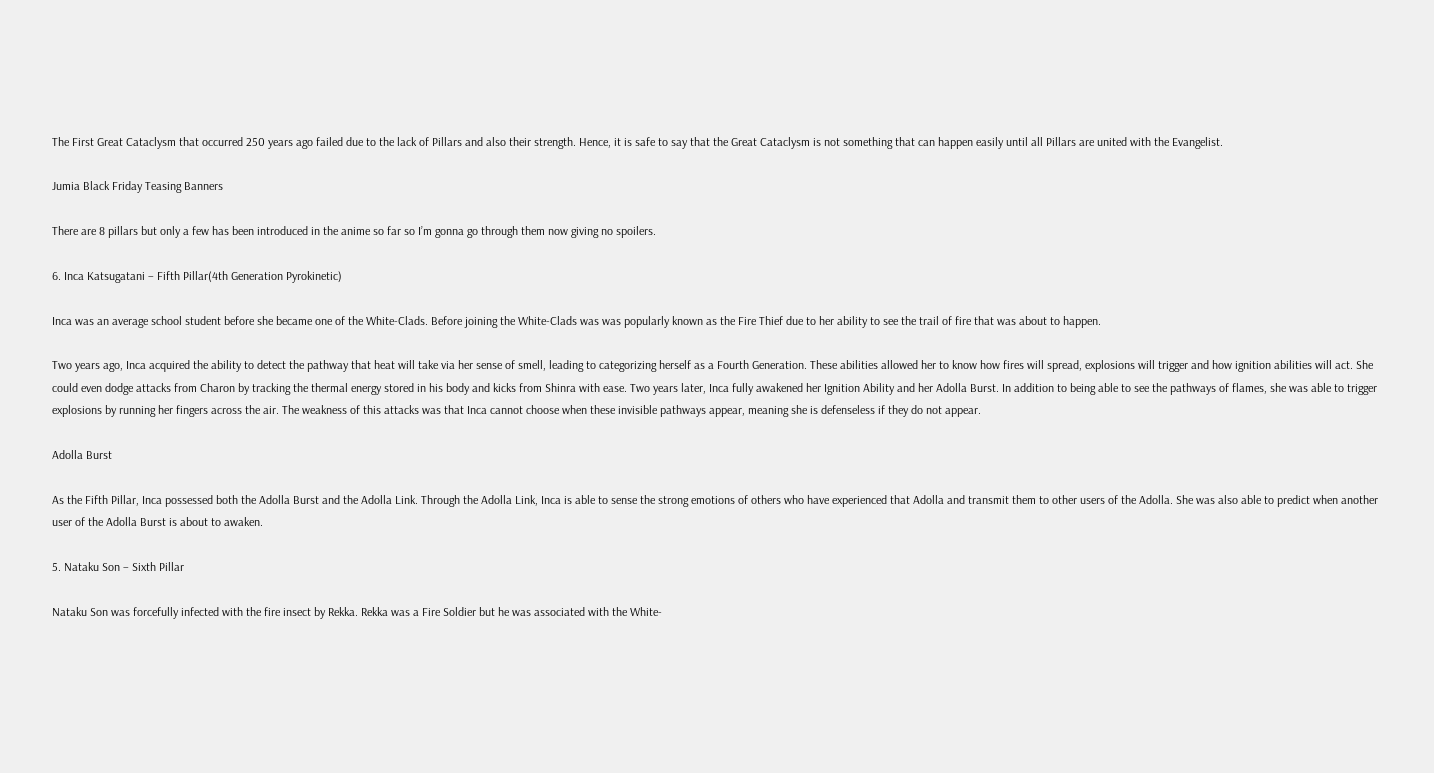The First Great Cataclysm that occurred 250 years ago failed due to the lack of Pillars and also their strength. Hence, it is safe to say that the Great Cataclysm is not something that can happen easily until all Pillars are united with the Evangelist.

Jumia Black Friday Teasing Banners

There are 8 pillars but only a few has been introduced in the anime so far so I’m gonna go through them now giving no spoilers.

6. Inca Katsugatani – Fifth Pillar(4th Generation Pyrokinetic)

Inca was an average school student before she became one of the White-Clads. Before joining the White-Clads was was popularly known as the Fire Thief due to her ability to see the trail of fire that was about to happen.

Two years ago, Inca acquired the ability to detect the pathway that heat will take via her sense of smell, leading to categorizing herself as a Fourth Generation. These abilities allowed her to know how fires will spread, explosions will trigger and how ignition abilities will act. She could even dodge attacks from Charon by tracking the thermal energy stored in his body and kicks from Shinra with ease. Two years later, Inca fully awakened her Ignition Ability and her Adolla Burst. In addition to being able to see the pathways of flames, she was able to trigger explosions by running her fingers across the air. The weakness of this attacks was that Inca cannot choose when these invisible pathways appear, meaning she is defenseless if they do not appear.

Adolla Burst

As the Fifth Pillar, Inca possessed both the Adolla Burst and the Adolla Link. Through the Adolla Link, Inca is able to sense the strong emotions of others who have experienced that Adolla and transmit them to other users of the Adolla. She was also able to predict when another user of the Adolla Burst is about to awaken.

5. Nataku Son – Sixth Pillar

Nataku Son was forcefully infected with the fire insect by Rekka. Rekka was a Fire Soldier but he was associated with the White-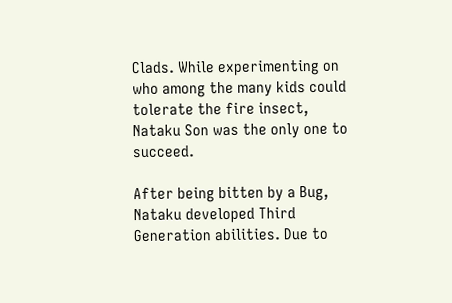Clads. While experimenting on who among the many kids could tolerate the fire insect, Nataku Son was the only one to succeed.

After being bitten by a Bug, Nataku developed Third Generation abilities. Due to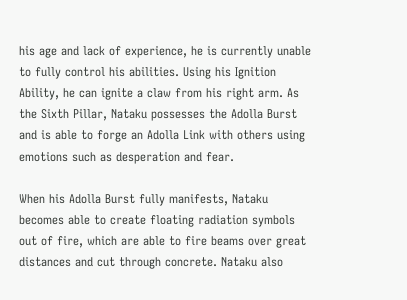his age and lack of experience, he is currently unable to fully control his abilities. Using his Ignition Ability, he can ignite a claw from his right arm. As the Sixth Pillar, Nataku possesses the Adolla Burst and is able to forge an Adolla Link with others using emotions such as desperation and fear.

When his Adolla Burst fully manifests, Nataku becomes able to create floating radiation symbols out of fire, which are able to fire beams over great distances and cut through concrete. Nataku also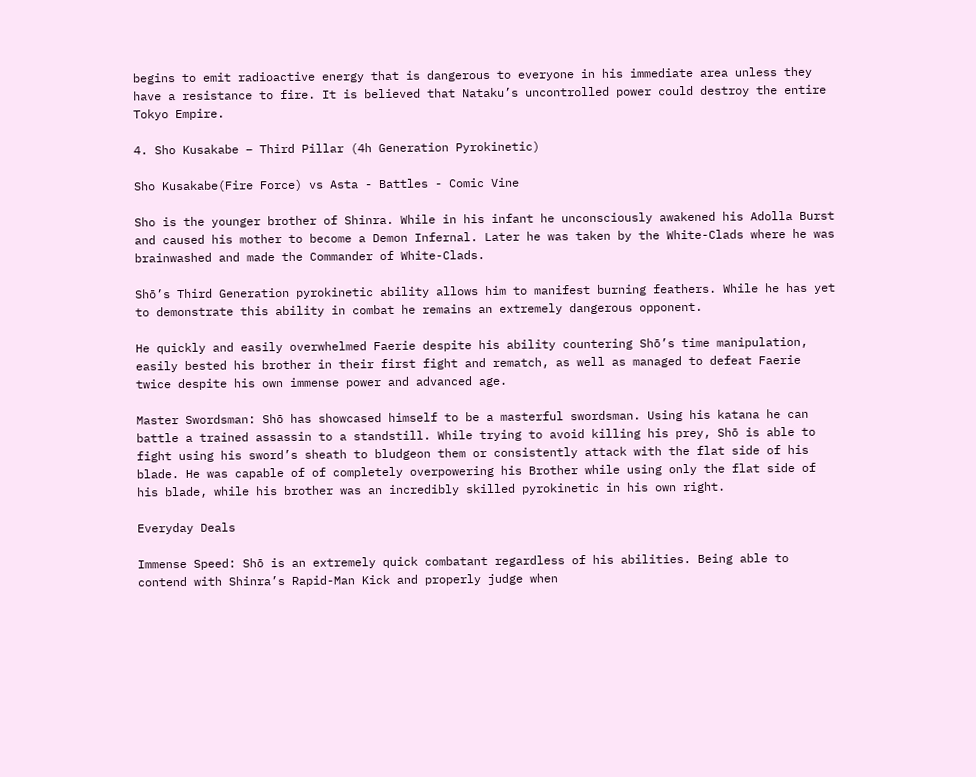begins to emit radioactive energy that is dangerous to everyone in his immediate area unless they have a resistance to fire. It is believed that Nataku’s uncontrolled power could destroy the entire Tokyo Empire.

4. Sho Kusakabe – Third Pillar (4h Generation Pyrokinetic)

Sho Kusakabe(Fire Force) vs Asta - Battles - Comic Vine

Sho is the younger brother of Shinra. While in his infant he unconsciously awakened his Adolla Burst and caused his mother to become a Demon Infernal. Later he was taken by the White-Clads where he was brainwashed and made the Commander of White-Clads.

Shō’s Third Generation pyrokinetic ability allows him to manifest burning feathers. While he has yet to demonstrate this ability in combat he remains an extremely dangerous opponent.

He quickly and easily overwhelmed Faerie despite his ability countering Shō’s time manipulation, easily bested his brother in their first fight and rematch, as well as managed to defeat Faerie twice despite his own immense power and advanced age.

Master Swordsman: Shō has showcased himself to be a masterful swordsman. Using his katana he can battle a trained assassin to a standstill. While trying to avoid killing his prey, Shō is able to fight using his sword’s sheath to bludgeon them or consistently attack with the flat side of his blade. He was capable of of completely overpowering his Brother while using only the flat side of his blade, while his brother was an incredibly skilled pyrokinetic in his own right.

Everyday Deals

Immense Speed: Shō is an extremely quick combatant regardless of his abilities. Being able to contend with Shinra’s Rapid-Man Kick and properly judge when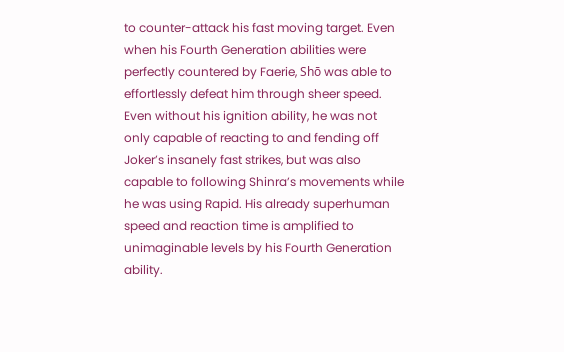to counter-attack his fast moving target. Even when his Fourth Generation abilities were perfectly countered by Faerie, Shō was able to effortlessly defeat him through sheer speed. Even without his ignition ability, he was not only capable of reacting to and fending off Joker’s insanely fast strikes, but was also capable to following Shinra’s movements while he was using Rapid. His already superhuman speed and reaction time is amplified to unimaginable levels by his Fourth Generation ability.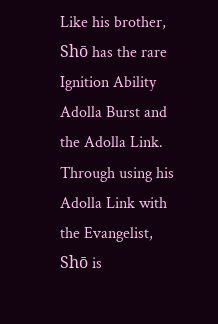Like his brother, Shō has the rare Ignition Ability Adolla Burst and the Adolla Link. Through using his Adolla Link with the Evangelist, Shō is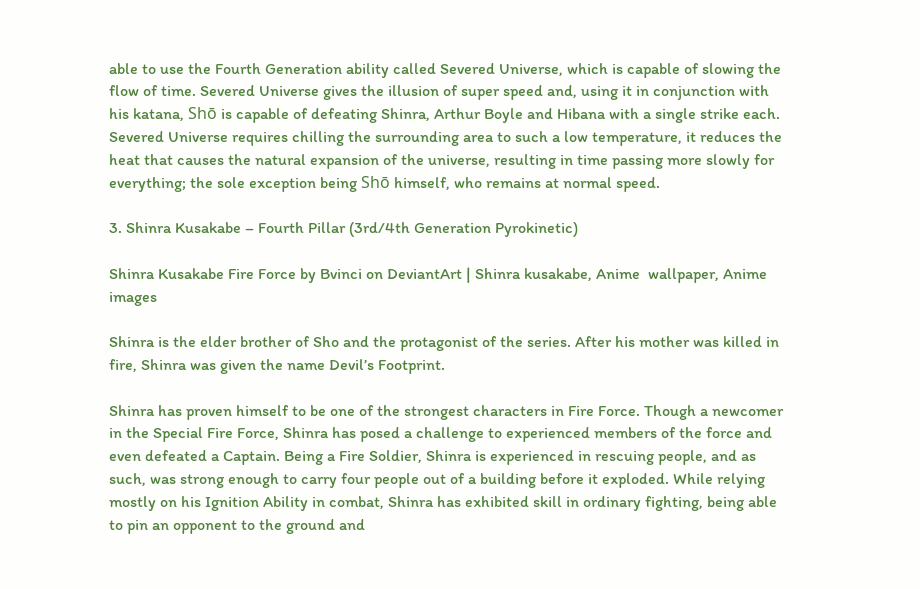able to use the Fourth Generation ability called Severed Universe, which is capable of slowing the flow of time. Severed Universe gives the illusion of super speed and, using it in conjunction with his katana, Shō is capable of defeating Shinra, Arthur Boyle and Hibana with a single strike each. Severed Universe requires chilling the surrounding area to such a low temperature, it reduces the heat that causes the natural expansion of the universe, resulting in time passing more slowly for everything; the sole exception being Shō himself, who remains at normal speed.

3. Shinra Kusakabe – Fourth Pillar (3rd/4th Generation Pyrokinetic)

Shinra Kusakabe Fire Force by Bvinci on DeviantArt | Shinra kusakabe, Anime  wallpaper, Anime images

Shinra is the elder brother of Sho and the protagonist of the series. After his mother was killed in fire, Shinra was given the name Devil’s Footprint.

Shinra has proven himself to be one of the strongest characters in Fire Force. Though a newcomer in the Special Fire Force, Shinra has posed a challenge to experienced members of the force and even defeated a Captain. Being a Fire Soldier, Shinra is experienced in rescuing people, and as such, was strong enough to carry four people out of a building before it exploded. While relying mostly on his Ignition Ability in combat, Shinra has exhibited skill in ordinary fighting, being able to pin an opponent to the ground and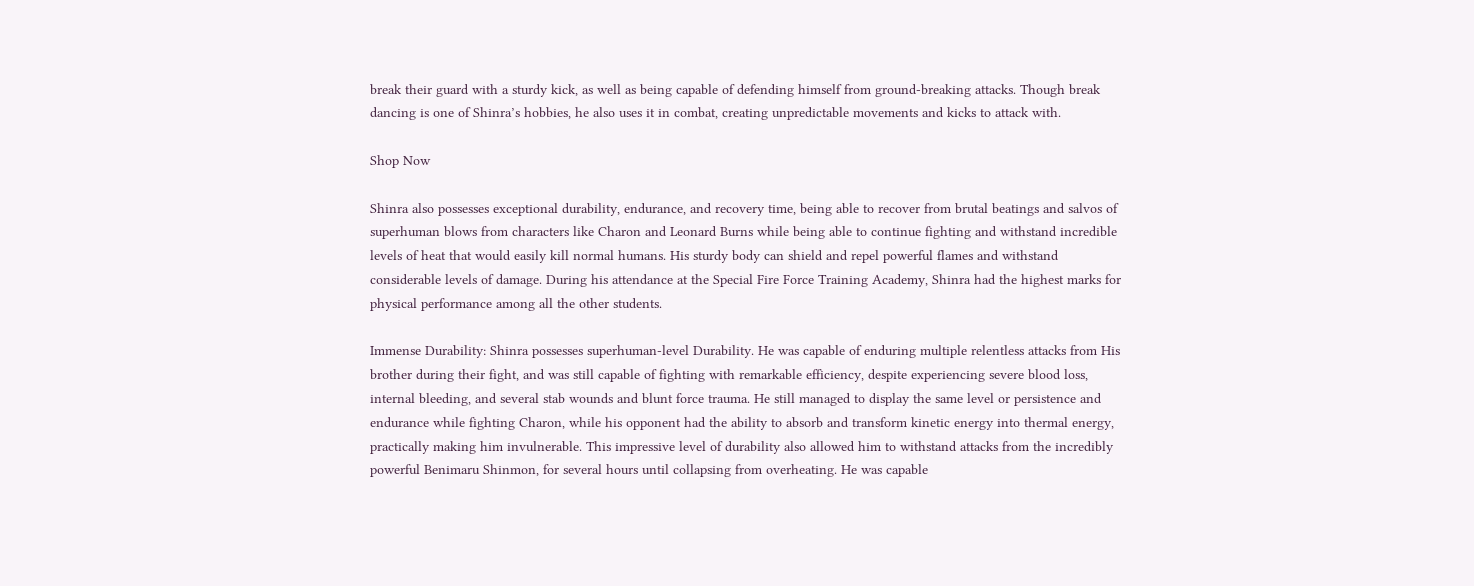break their guard with a sturdy kick, as well as being capable of defending himself from ground-breaking attacks. Though break dancing is one of Shinra’s hobbies, he also uses it in combat, creating unpredictable movements and kicks to attack with.

Shop Now

Shinra also possesses exceptional durability, endurance, and recovery time, being able to recover from brutal beatings and salvos of superhuman blows from characters like Charon and Leonard Burns while being able to continue fighting and withstand incredible levels of heat that would easily kill normal humans. His sturdy body can shield and repel powerful flames and withstand considerable levels of damage. During his attendance at the Special Fire Force Training Academy, Shinra had the highest marks for physical performance among all the other students.

Immense Durability: Shinra possesses superhuman-level Durability. He was capable of enduring multiple relentless attacks from His brother during their fight, and was still capable of fighting with remarkable efficiency, despite experiencing severe blood loss, internal bleeding, and several stab wounds and blunt force trauma. He still managed to display the same level or persistence and endurance while fighting Charon, while his opponent had the ability to absorb and transform kinetic energy into thermal energy, practically making him invulnerable. This impressive level of durability also allowed him to withstand attacks from the incredibly powerful Benimaru Shinmon, for several hours until collapsing from overheating. He was capable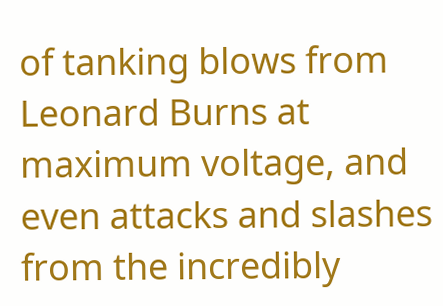of tanking blows from Leonard Burns at maximum voltage, and even attacks and slashes from the incredibly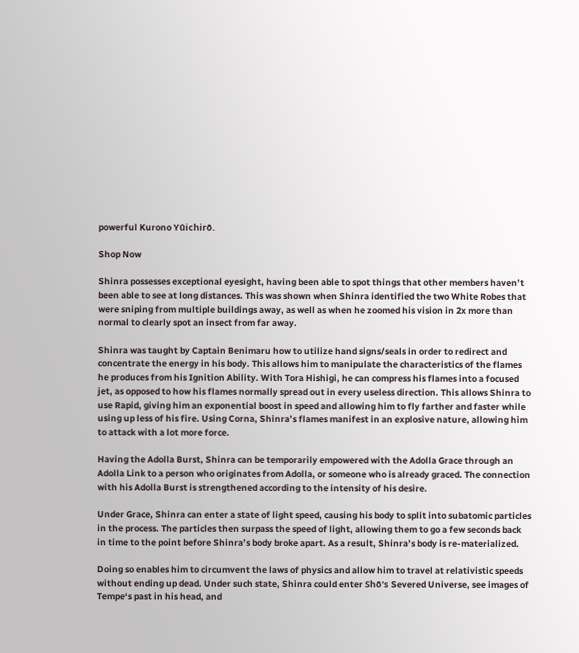powerful Kurono Yūichirō.

Shop Now

Shinra possesses exceptional eyesight, having been able to spot things that other members haven’t been able to see at long distances. This was shown when Shinra identified the two White Robes that were sniping from multiple buildings away, as well as when he zoomed his vision in 2x more than normal to clearly spot an insect from far away.

Shinra was taught by Captain Benimaru how to utilize hand signs/seals in order to redirect and concentrate the energy in his body. This allows him to manipulate the characteristics of the flames he produces from his Ignition Ability. With Tora Hishigi, he can compress his flames into a focused jet, as opposed to how his flames normally spread out in every useless direction. This allows Shinra to use Rapid, giving him an exponential boost in speed and allowing him to fly farther and faster while using up less of his fire. Using Corna, Shinra’s flames manifest in an explosive nature, allowing him to attack with a lot more force.

Having the Adolla Burst, Shinra can be temporarily empowered with the Adolla Grace through an Adolla Link to a person who originates from Adolla, or someone who is already graced. The connection with his Adolla Burst is strengthened according to the intensity of his desire.

Under Grace, Shinra can enter a state of light speed, causing his body to split into subatomic particles in the process. The particles then surpass the speed of light, allowing them to go a few seconds back in time to the point before Shinra’s body broke apart. As a result, Shinra’s body is re-materialized.

Doing so enables him to circumvent the laws of physics and allow him to travel at relativistic speeds without ending up dead. Under such state, Shinra could enter Shō’s Severed Universe, see images of Tempe‘s past in his head, and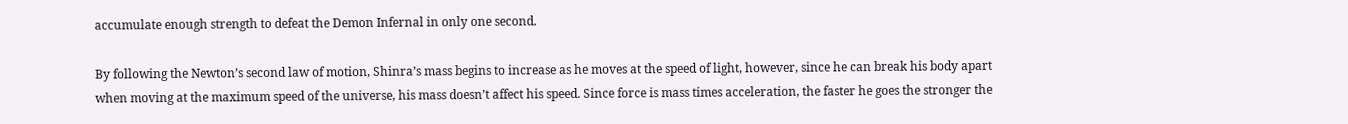accumulate enough strength to defeat the Demon Infernal in only one second.

By following the Newton’s second law of motion, Shinra’s mass begins to increase as he moves at the speed of light, however, since he can break his body apart when moving at the maximum speed of the universe, his mass doesn’t affect his speed. Since force is mass times acceleration, the faster he goes the stronger the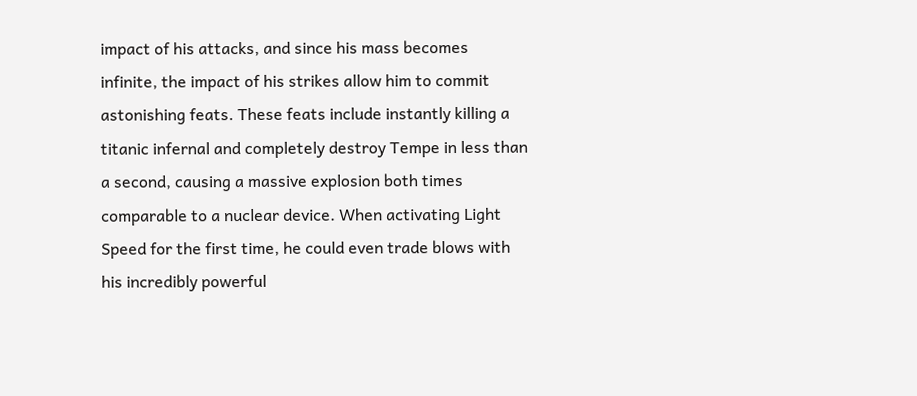impact of his attacks, and since his mass becomes infinite, the impact of his strikes allow him to commit astonishing feats. These feats include instantly killing a titanic infernal and completely destroy Tempe in less than a second, causing a massive explosion both times comparable to a nuclear device. When activating Light Speed for the first time, he could even trade blows with his incredibly powerful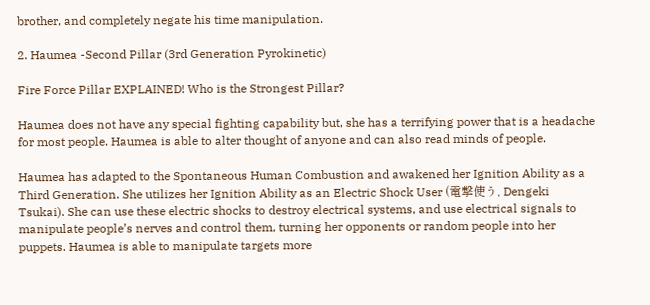brother, and completely negate his time manipulation.

2. Haumea -Second Pillar (3rd Generation Pyrokinetic)

Fire Force Pillar EXPLAINED! Who is the Strongest Pillar?

Haumea does not have any special fighting capability but, she has a terrifying power that is a headache for most people. Haumea is able to alter thought of anyone and can also read minds of people.

Haumea has adapted to the Spontaneous Human Combustion and awakened her Ignition Ability as a Third Generation. She utilizes her Ignition Ability as an Electric Shock User (電撃使う, Dengeki Tsukai). She can use these electric shocks to destroy electrical systems, and use electrical signals to manipulate people’s nerves and control them, turning her opponents or random people into her puppets. Haumea is able to manipulate targets more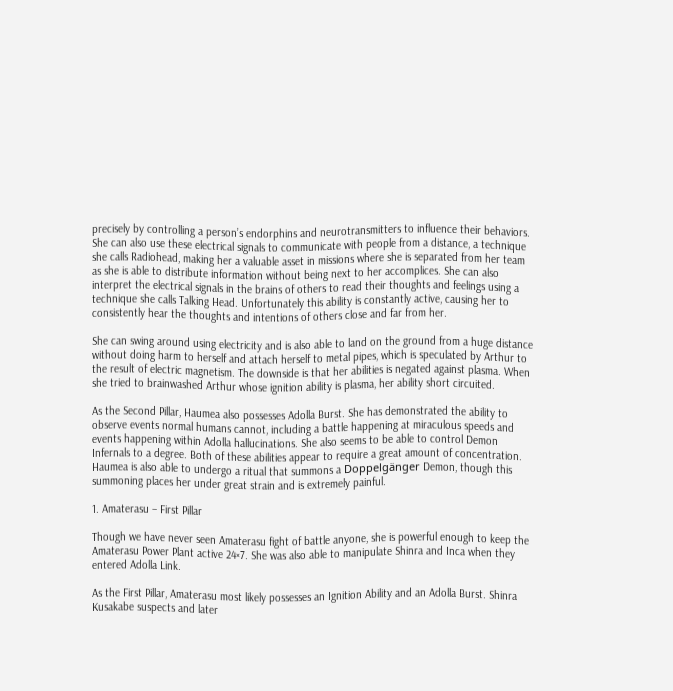precisely by controlling a person’s endorphins and neurotransmitters to influence their behaviors. She can also use these electrical signals to communicate with people from a distance, a technique she calls Radiohead, making her a valuable asset in missions where she is separated from her team as she is able to distribute information without being next to her accomplices. She can also interpret the electrical signals in the brains of others to read their thoughts and feelings using a technique she calls Talking Head. Unfortunately this ability is constantly active, causing her to consistently hear the thoughts and intentions of others close and far from her.

She can swing around using electricity and is also able to land on the ground from a huge distance without doing harm to herself and attach herself to metal pipes, which is speculated by Arthur to the result of electric magnetism. The downside is that her abilities is negated against plasma. When she tried to brainwashed Arthur whose ignition ability is plasma, her ability short circuited.

As the Second Pillar, Haumea also possesses Adolla Burst. She has demonstrated the ability to observe events normal humans cannot, including a battle happening at miraculous speeds and events happening within Adolla hallucinations. She also seems to be able to control Demon Infernals to a degree. Both of these abilities appear to require a great amount of concentration. Haumea is also able to undergo a ritual that summons a Doppelgänger Demon, though this summoning places her under great strain and is extremely painful.

1. Amaterasu – First Pillar

Though we have never seen Amaterasu fight of battle anyone, she is powerful enough to keep the Amaterasu Power Plant active 24×7. She was also able to manipulate Shinra and Inca when they entered Adolla Link.

As the First Pillar, Amaterasu most likely possesses an Ignition Ability and an Adolla Burst. Shinra Kusakabe suspects and later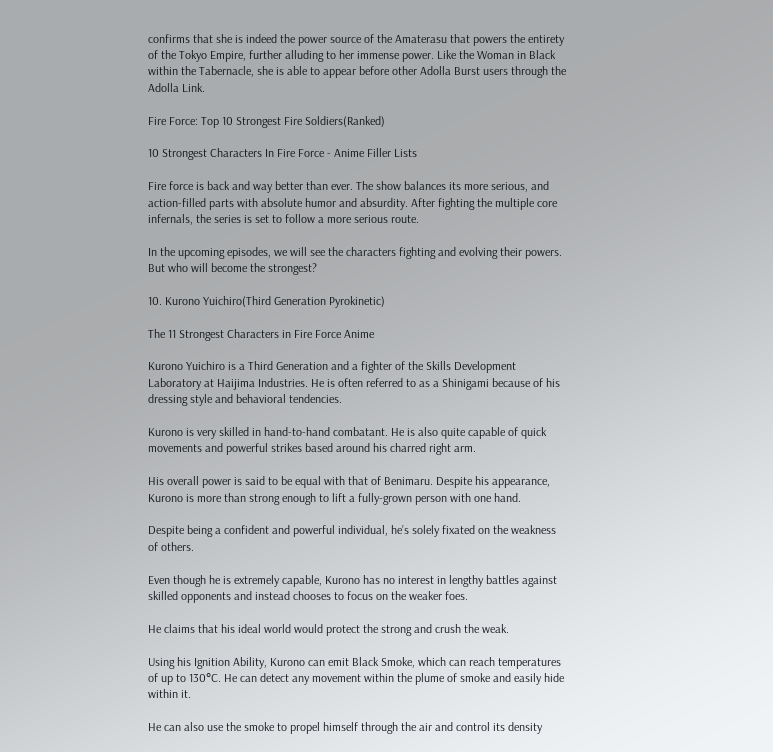confirms that she is indeed the power source of the Amaterasu that powers the entirety of the Tokyo Empire, further alluding to her immense power. Like the Woman in Black within the Tabernacle, she is able to appear before other Adolla Burst users through the Adolla Link.

Fire Force: Top 10 Strongest Fire Soldiers(Ranked)

10 Strongest Characters In Fire Force - Anime Filler Lists

Fire force is back and way better than ever. The show balances its more serious, and action-filled parts with absolute humor and absurdity. After fighting the multiple core infernals, the series is set to follow a more serious route.

In the upcoming episodes, we will see the characters fighting and evolving their powers. But who will become the strongest?

10. Kurono Yuichiro(Third Generation Pyrokinetic)

The 11 Strongest Characters in Fire Force Anime

Kurono Yuichiro is a Third Generation and a fighter of the Skills Development Laboratory at Haijima Industries. He is often referred to as a Shinigami because of his dressing style and behavioral tendencies.

Kurono is very skilled in hand-to-hand combatant. He is also quite capable of quick movements and powerful strikes based around his charred right arm.

His overall power is said to be equal with that of Benimaru. Despite his appearance, Kurono is more than strong enough to lift a fully-grown person with one hand.

Despite being a confident and powerful individual, he’s solely fixated on the weakness of others.

Even though he is extremely capable, Kurono has no interest in lengthy battles against skilled opponents and instead chooses to focus on the weaker foes.

He claims that his ideal world would protect the strong and crush the weak.

Using his Ignition Ability, Kurono can emit Black Smoke, which can reach temperatures of up to 130°C. He can detect any movement within the plume of smoke and easily hide within it.

He can also use the smoke to propel himself through the air and control its density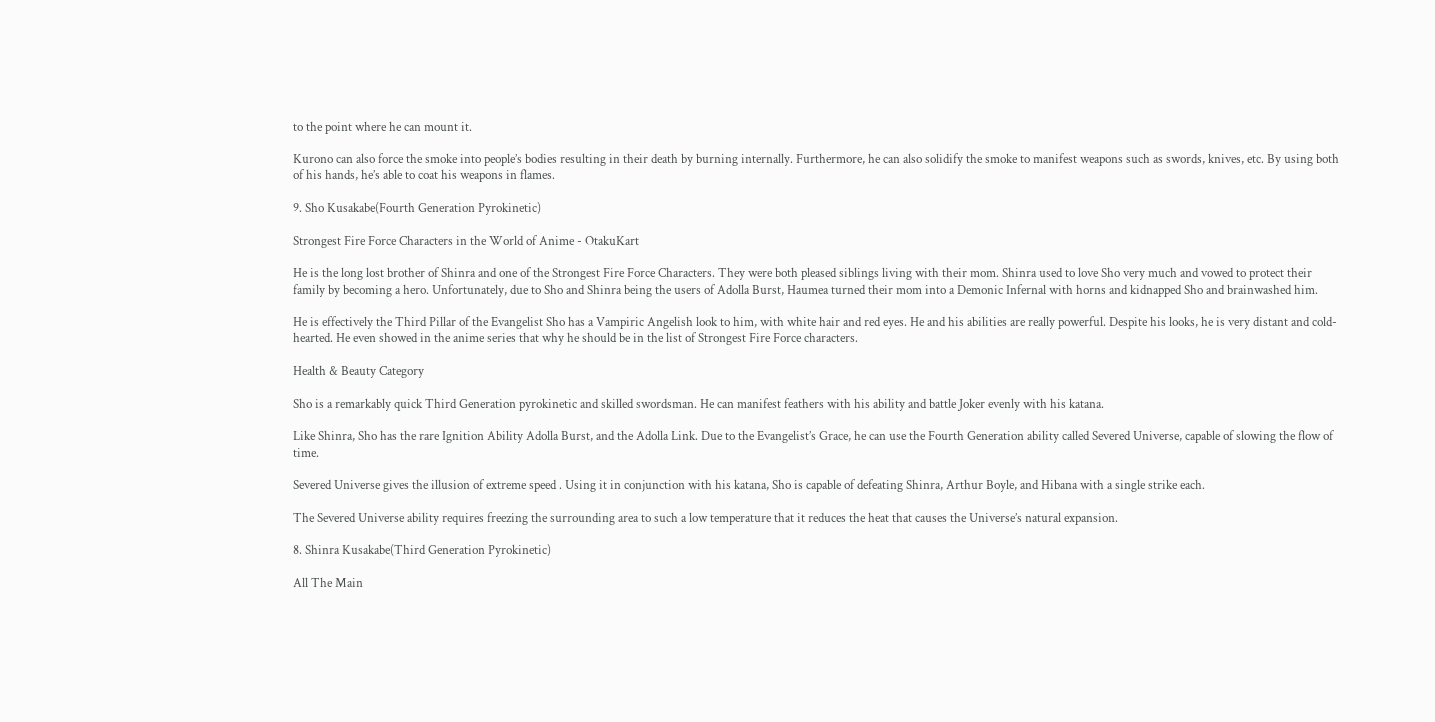to the point where he can mount it.

Kurono can also force the smoke into people’s bodies resulting in their death by burning internally. Furthermore, he can also solidify the smoke to manifest weapons such as swords, knives, etc. By using both of his hands, he’s able to coat his weapons in flames.

9. Sho Kusakabe(Fourth Generation Pyrokinetic)

Strongest Fire Force Characters in the World of Anime - OtakuKart

He is the long lost brother of Shinra and one of the Strongest Fire Force Characters. They were both pleased siblings living with their mom. Shinra used to love Sho very much and vowed to protect their family by becoming a hero. Unfortunately, due to Sho and Shinra being the users of Adolla Burst, Haumea turned their mom into a Demonic Infernal with horns and kidnapped Sho and brainwashed him.

He is effectively the Third Pillar of the Evangelist Sho has a Vampiric Angelish look to him, with white hair and red eyes. He and his abilities are really powerful. Despite his looks, he is very distant and cold-hearted. He even showed in the anime series that why he should be in the list of Strongest Fire Force characters.

Health & Beauty Category

Sho is a remarkably quick Third Generation pyrokinetic and skilled swordsman. He can manifest feathers with his ability and battle Joker evenly with his katana.

Like Shinra, Sho has the rare Ignition Ability Adolla Burst, and the Adolla Link. Due to the Evangelist’s Grace, he can use the Fourth Generation ability called Severed Universe, capable of slowing the flow of time.

Severed Universe gives the illusion of extreme speed . Using it in conjunction with his katana, Sho is capable of defeating Shinra, Arthur Boyle, and Hibana with a single strike each.

The Severed Universe ability requires freezing the surrounding area to such a low temperature that it reduces the heat that causes the Universe’s natural expansion.

8. Shinra Kusakabe(Third Generation Pyrokinetic)

All The Main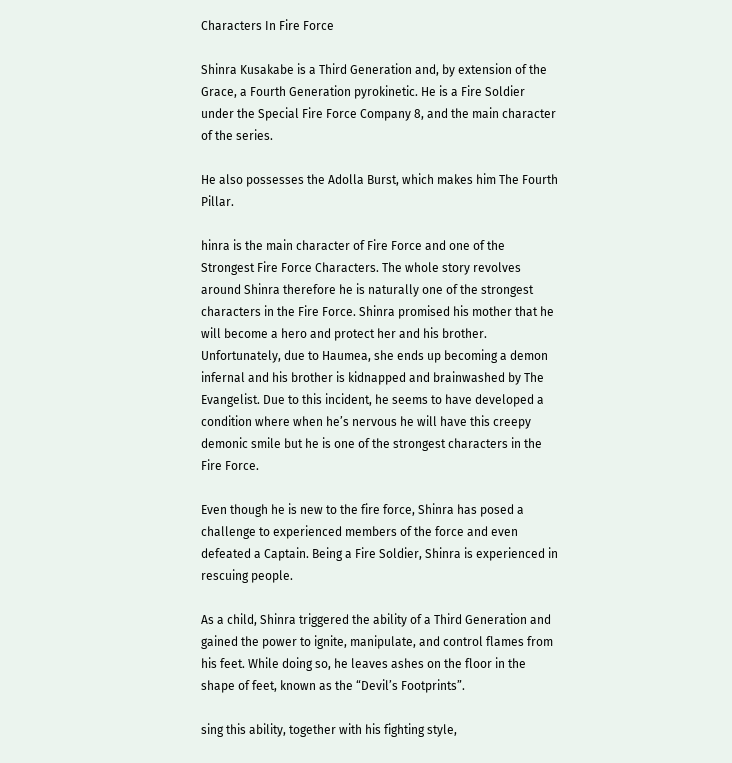Characters In Fire Force

Shinra Kusakabe is a Third Generation and, by extension of the Grace, a Fourth Generation pyrokinetic. He is a Fire Soldier under the Special Fire Force Company 8, and the main character of the series.

He also possesses the Adolla Burst, which makes him The Fourth Pillar.

hinra is the main character of Fire Force and one of the Strongest Fire Force Characters. The whole story revolves around Shinra therefore he is naturally one of the strongest characters in the Fire Force. Shinra promised his mother that he will become a hero and protect her and his brother. Unfortunately, due to Haumea, she ends up becoming a demon infernal and his brother is kidnapped and brainwashed by The Evangelist. Due to this incident, he seems to have developed a condition where when he’s nervous he will have this creepy demonic smile but he is one of the strongest characters in the Fire Force.

Even though he is new to the fire force, Shinra has posed a challenge to experienced members of the force and even defeated a Captain. Being a Fire Soldier, Shinra is experienced in rescuing people.

As a child, Shinra triggered the ability of a Third Generation and gained the power to ignite, manipulate, and control flames from his feet. While doing so, he leaves ashes on the floor in the shape of feet, known as the “Devil’s Footprints”.

sing this ability, together with his fighting style,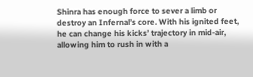Shinra has enough force to sever a limb or destroy an Infernal’s core. With his ignited feet, he can change his kicks’ trajectory in mid-air, allowing him to rush in with a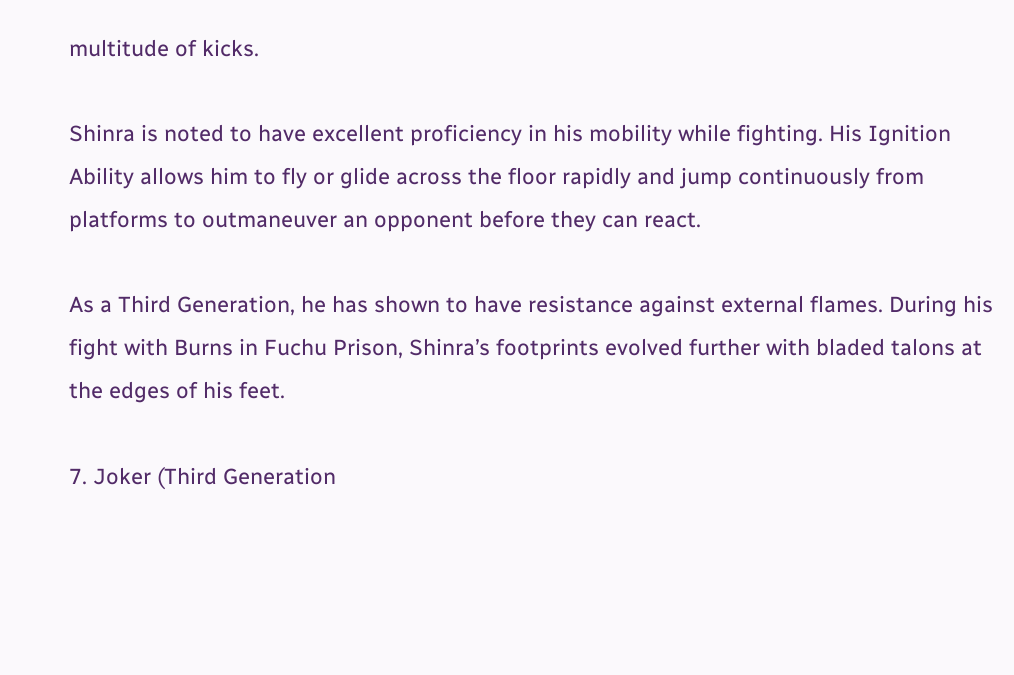multitude of kicks.

Shinra is noted to have excellent proficiency in his mobility while fighting. His Ignition Ability allows him to fly or glide across the floor rapidly and jump continuously from platforms to outmaneuver an opponent before they can react.

As a Third Generation, he has shown to have resistance against external flames. During his fight with Burns in Fuchu Prison, Shinra’s footprints evolved further with bladed talons at the edges of his feet.

7. Joker (Third Generation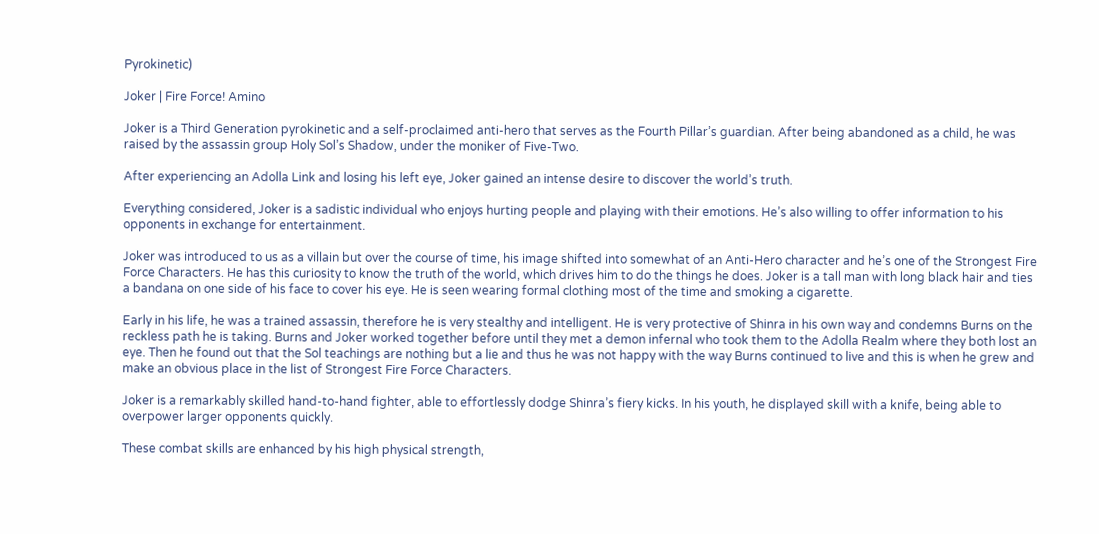Pyrokinetic)

Joker | Fire Force! Amino

Joker is a Third Generation pyrokinetic and a self-proclaimed anti-hero that serves as the Fourth Pillar’s guardian. After being abandoned as a child, he was raised by the assassin group Holy Sol’s Shadow, under the moniker of Five-Two.

After experiencing an Adolla Link and losing his left eye, Joker gained an intense desire to discover the world’s truth.

Everything considered, Joker is a sadistic individual who enjoys hurting people and playing with their emotions. He’s also willing to offer information to his opponents in exchange for entertainment.

Joker was introduced to us as a villain but over the course of time, his image shifted into somewhat of an Anti-Hero character and he’s one of the Strongest Fire Force Characters. He has this curiosity to know the truth of the world, which drives him to do the things he does. Joker is a tall man with long black hair and ties a bandana on one side of his face to cover his eye. He is seen wearing formal clothing most of the time and smoking a cigarette.

Early in his life, he was a trained assassin, therefore he is very stealthy and intelligent. He is very protective of Shinra in his own way and condemns Burns on the reckless path he is taking. Burns and Joker worked together before until they met a demon infernal who took them to the Adolla Realm where they both lost an eye. Then he found out that the Sol teachings are nothing but a lie and thus he was not happy with the way Burns continued to live and this is when he grew and make an obvious place in the list of Strongest Fire Force Characters.

Joker is a remarkably skilled hand-to-hand fighter, able to effortlessly dodge Shinra’s fiery kicks. In his youth, he displayed skill with a knife, being able to overpower larger opponents quickly.

These combat skills are enhanced by his high physical strength,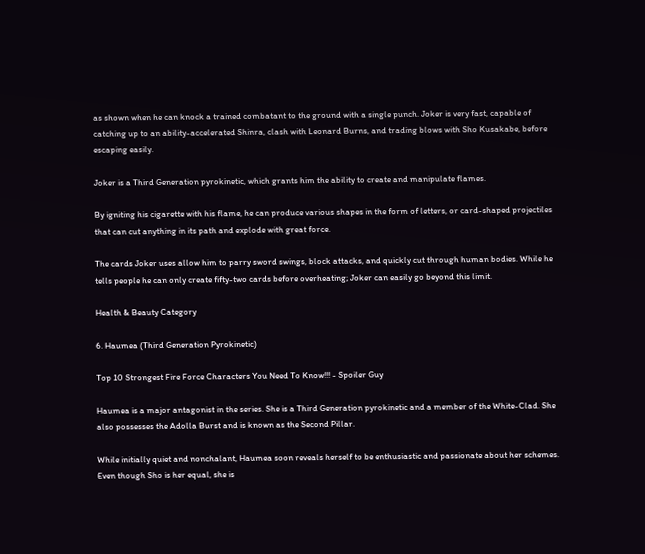as shown when he can knock a trained combatant to the ground with a single punch. Joker is very fast, capable of catching up to an ability-accelerated Shinra, clash with Leonard Burns, and trading blows with Sho Kusakabe, before escaping easily.

Joker is a Third Generation pyrokinetic, which grants him the ability to create and manipulate flames.

By igniting his cigarette with his flame, he can produce various shapes in the form of letters, or card-shaped projectiles that can cut anything in its path and explode with great force.

The cards Joker uses allow him to parry sword swings, block attacks, and quickly cut through human bodies. While he tells people he can only create fifty-two cards before overheating; Joker can easily go beyond this limit.

Health & Beauty Category

6. Haumea (Third Generation Pyrokinetic)

Top 10 Strongest Fire Force Characters You Need To Know!!! - Spoiler Guy

Haumea is a major antagonist in the series. She is a Third Generation pyrokinetic and a member of the White-Clad. She also possesses the Adolla Burst and is known as the Second Pillar.

While initially quiet and nonchalant, Haumea soon reveals herself to be enthusiastic and passionate about her schemes. Even though Sho is her equal, she is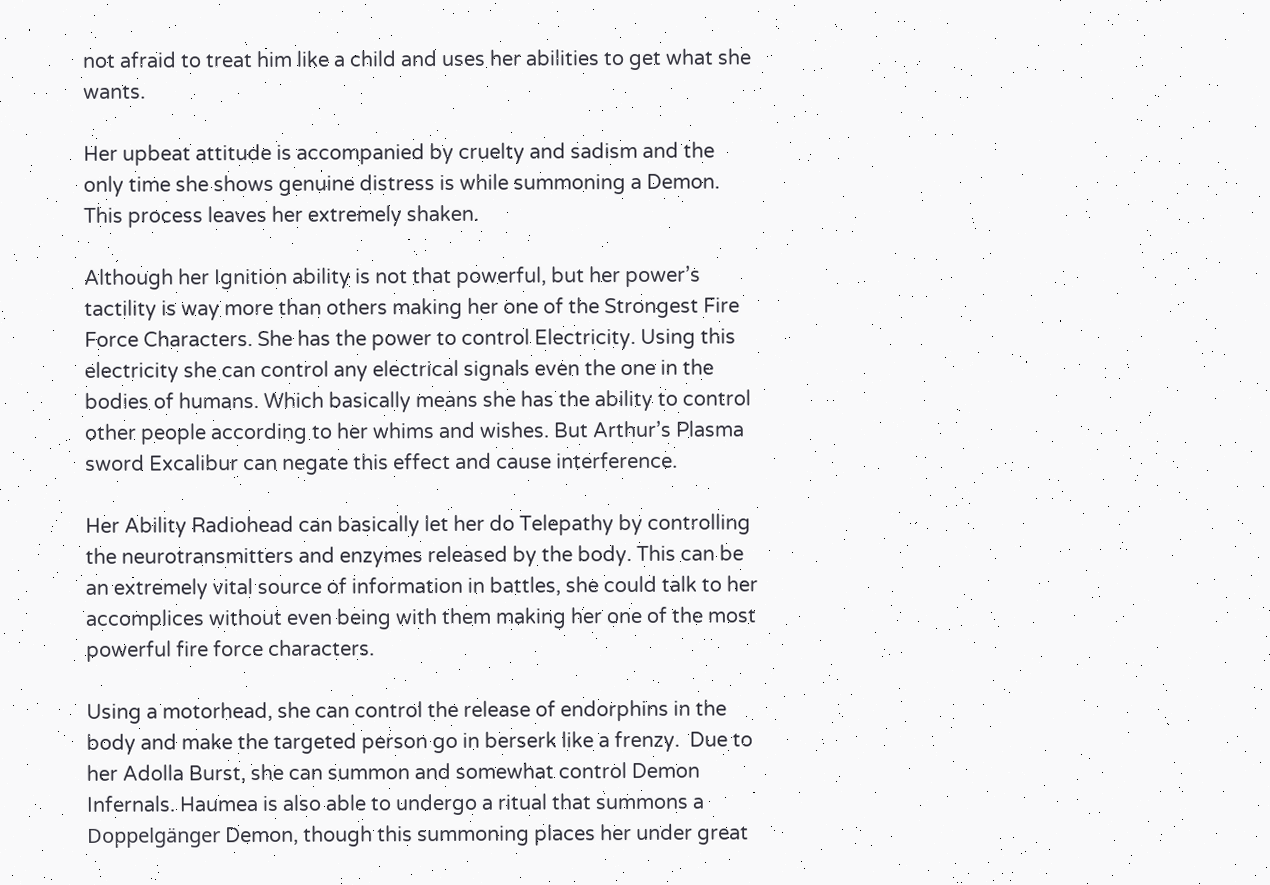not afraid to treat him like a child and uses her abilities to get what she wants.

Her upbeat attitude is accompanied by cruelty and sadism and the only time she shows genuine distress is while summoning a Demon. This process leaves her extremely shaken.

Although her Ignition ability is not that powerful, but her power’s tactility is way more than others making her one of the Strongest Fire Force Characters. She has the power to control Electricity. Using this electricity she can control any electrical signals even the one in the bodies of humans. Which basically means she has the ability to control other people according to her whims and wishes. But Arthur’s Plasma sword Excalibur can negate this effect and cause interference.

Her Ability Radiohead can basically let her do Telepathy by controlling the neurotransmitters and enzymes released by the body. This can be an extremely vital source of information in battles, she could talk to her accomplices without even being with them making her one of the most powerful fire force characters.

Using a motorhead, she can control the release of endorphins in the body and make the targeted person go in berserk like a frenzy.  Due to her Adolla Burst, she can summon and somewhat control Demon Infernals. Haumea is also able to undergo a ritual that summons a Doppelgänger Demon, though this summoning places her under great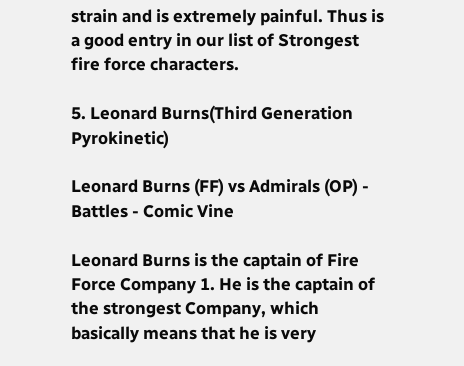strain and is extremely painful. Thus is a good entry in our list of Strongest fire force characters.

5. Leonard Burns(Third Generation Pyrokinetic)

Leonard Burns (FF) vs Admirals (OP) - Battles - Comic Vine

Leonard Burns is the captain of Fire Force Company 1. He is the captain of the strongest Company, which basically means that he is very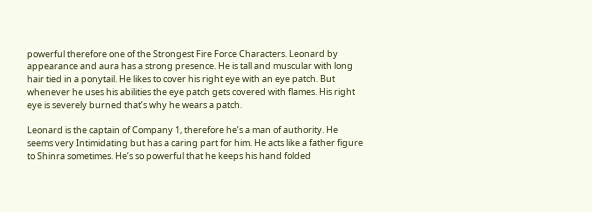powerful therefore one of the Strongest Fire Force Characters. Leonard by appearance and aura has a strong presence. He is tall and muscular with long hair tied in a ponytail. He likes to cover his right eye with an eye patch. But whenever he uses his abilities the eye patch gets covered with flames. His right eye is severely burned that’s why he wears a patch.

Leonard is the captain of Company 1, therefore he’s a man of authority. He seems very Intimidating but has a caring part for him. He acts like a father figure to Shinra sometimes. He’s so powerful that he keeps his hand folded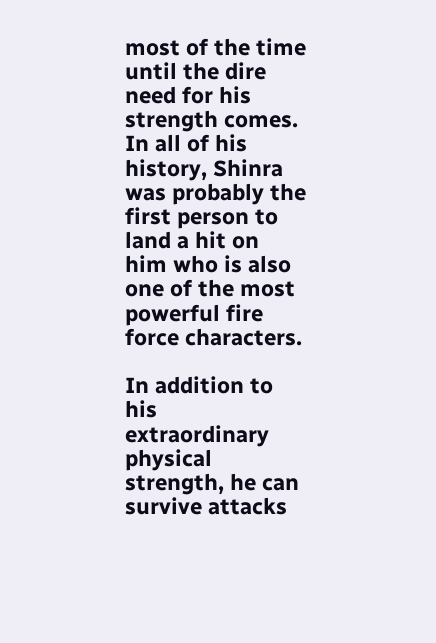most of the time until the dire need for his strength comes. In all of his history, Shinra was probably the first person to land a hit on him who is also one of the most powerful fire force characters.

In addition to his extraordinary physical strength, he can survive attacks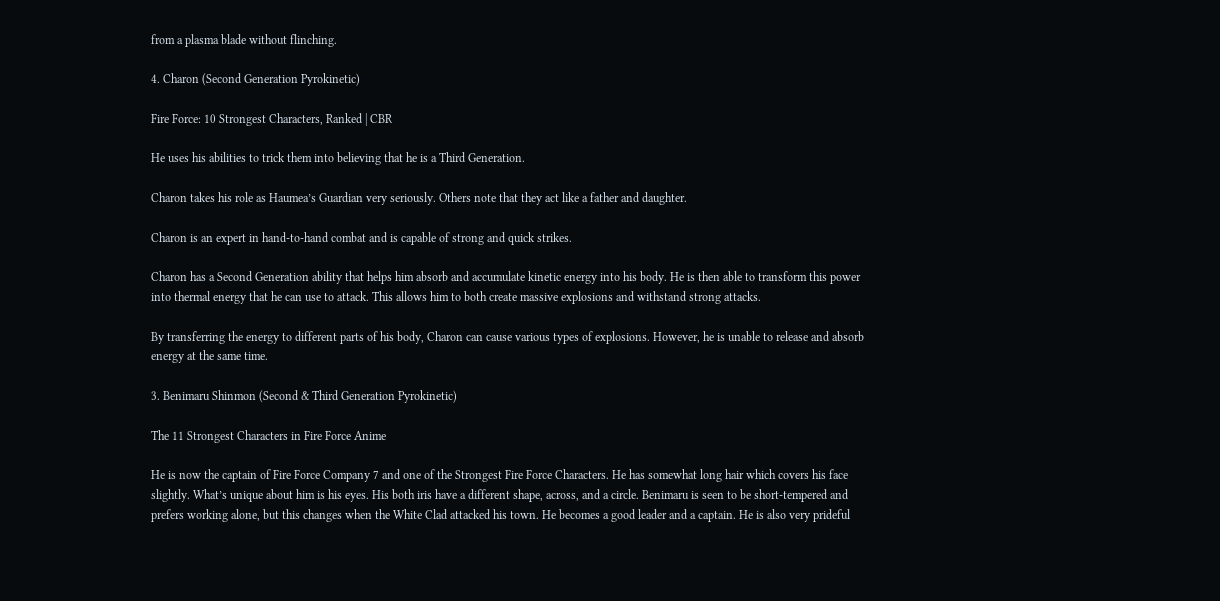from a plasma blade without flinching.

4. Charon (Second Generation Pyrokinetic)

Fire Force: 10 Strongest Characters, Ranked | CBR

He uses his abilities to trick them into believing that he is a Third Generation.

Charon takes his role as Haumea’s Guardian very seriously. Others note that they act like a father and daughter.

Charon is an expert in hand-to-hand combat and is capable of strong and quick strikes.

Charon has a Second Generation ability that helps him absorb and accumulate kinetic energy into his body. He is then able to transform this power into thermal energy that he can use to attack. This allows him to both create massive explosions and withstand strong attacks.

By transferring the energy to different parts of his body, Charon can cause various types of explosions. However, he is unable to release and absorb energy at the same time.

3. Benimaru Shinmon (Second & Third Generation Pyrokinetic)

The 11 Strongest Characters in Fire Force Anime

He is now the captain of Fire Force Company 7 and one of the Strongest Fire Force Characters. He has somewhat long hair which covers his face slightly. What’s unique about him is his eyes. His both iris have a different shape, across, and a circle. Benimaru is seen to be short-tempered and prefers working alone, but this changes when the White Clad attacked his town. He becomes a good leader and a captain. He is also very prideful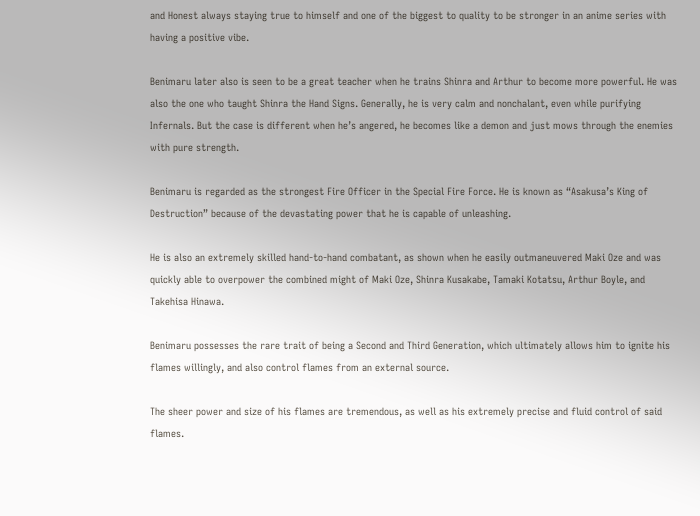and Honest always staying true to himself and one of the biggest to quality to be stronger in an anime series with having a positive vibe.

Benimaru later also is seen to be a great teacher when he trains Shinra and Arthur to become more powerful. He was also the one who taught Shinra the Hand Signs. Generally, he is very calm and nonchalant, even while purifying Infernals. But the case is different when he’s angered, he becomes like a demon and just mows through the enemies with pure strength.

Benimaru is regarded as the strongest Fire Officer in the Special Fire Force. He is known as “Asakusa’s King of Destruction” because of the devastating power that he is capable of unleashing.

He is also an extremely skilled hand-to-hand combatant, as shown when he easily outmaneuvered Maki Oze and was quickly able to overpower the combined might of Maki Oze, Shinra Kusakabe, Tamaki Kotatsu, Arthur Boyle, and Takehisa Hinawa.

Benimaru possesses the rare trait of being a Second and Third Generation, which ultimately allows him to ignite his flames willingly, and also control flames from an external source.

The sheer power and size of his flames are tremendous, as well as his extremely precise and fluid control of said flames.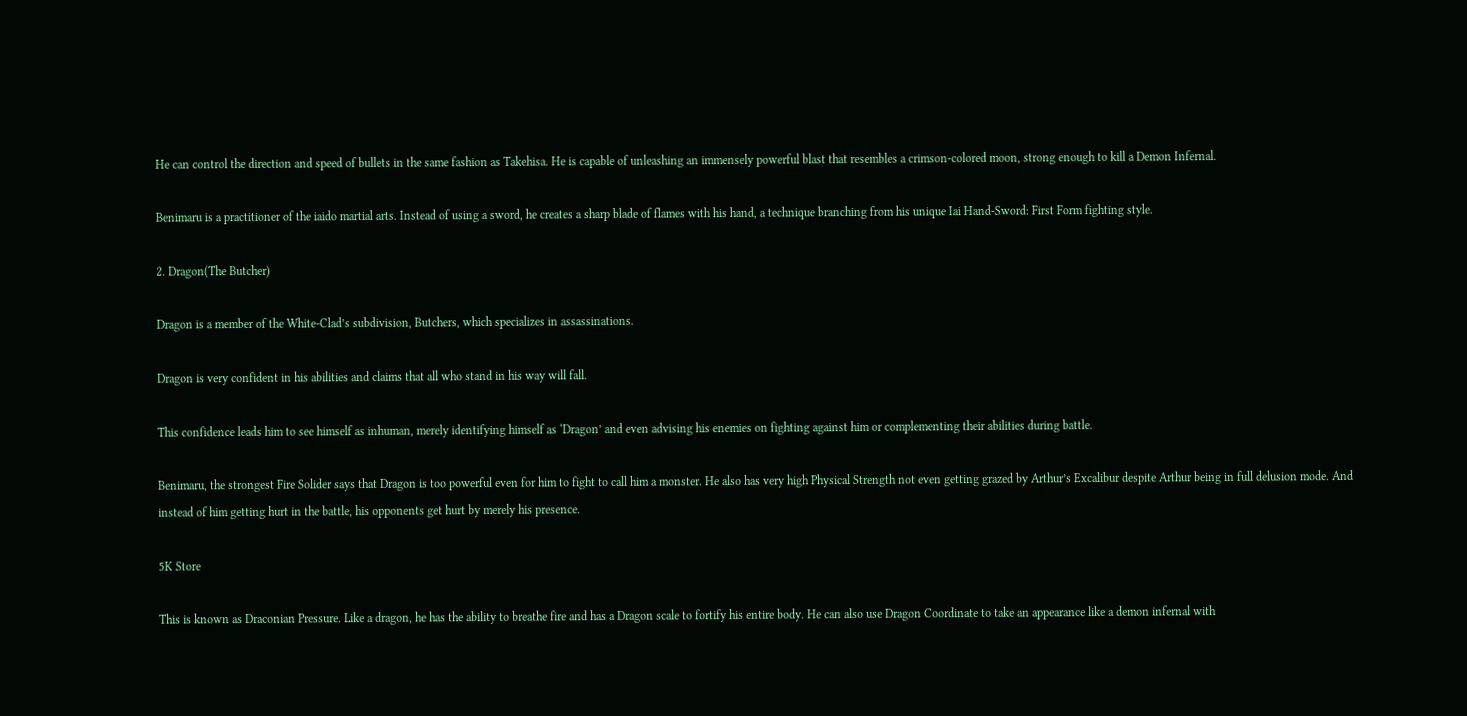He can control the direction and speed of bullets in the same fashion as Takehisa. He is capable of unleashing an immensely powerful blast that resembles a crimson-colored moon, strong enough to kill a Demon Infernal.

Benimaru is a practitioner of the iaido martial arts. Instead of using a sword, he creates a sharp blade of flames with his hand, a technique branching from his unique Iai Hand-Sword: First Form fighting style.

2. Dragon(The Butcher)

Dragon is a member of the White-Clad’s subdivision, Butchers, which specializes in assassinations.

Dragon is very confident in his abilities and claims that all who stand in his way will fall.

This confidence leads him to see himself as inhuman, merely identifying himself as ‘Dragon’ and even advising his enemies on fighting against him or complementing their abilities during battle.

Benimaru, the strongest Fire Solider says that Dragon is too powerful even for him to fight to call him a monster. He also has very high Physical Strength not even getting grazed by Arthur’s Excalibur despite Arthur being in full delusion mode. And instead of him getting hurt in the battle, his opponents get hurt by merely his presence.

5K Store

This is known as Draconian Pressure. Like a dragon, he has the ability to breathe fire and has a Dragon scale to fortify his entire body. He can also use Dragon Coordinate to take an appearance like a demon infernal with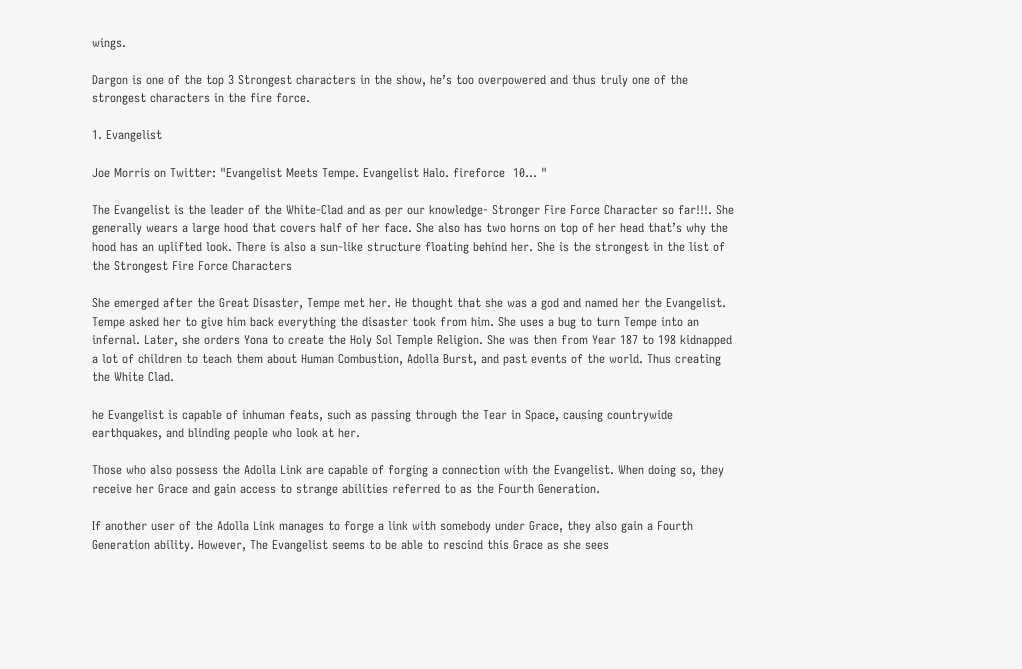wings.

Dargon is one of the top 3 Strongest characters in the show, he’s too overpowered and thus truly one of the strongest characters in the fire force.

1. Evangelist

Joe Morris on Twitter: "Evangelist Meets Tempe. Evangelist Halo. fireforce  10… "

The Evangelist is the leader of the White-Clad and as per our knowledge- Stronger Fire Force Character so far!!!. She generally wears a large hood that covers half of her face. She also has two horns on top of her head that’s why the hood has an uplifted look. There is also a sun-like structure floating behind her. She is the strongest in the list of the Strongest Fire Force Characters

She emerged after the Great Disaster, Tempe met her. He thought that she was a god and named her the Evangelist. Tempe asked her to give him back everything the disaster took from him. She uses a bug to turn Tempe into an infernal. Later, she orders Yona to create the Holy Sol Temple Religion. She was then from Year 187 to 198 kidnapped a lot of children to teach them about Human Combustion, Adolla Burst, and past events of the world. Thus creating the White Clad.

he Evangelist is capable of inhuman feats, such as passing through the Tear in Space, causing countrywide earthquakes, and blinding people who look at her.

Those who also possess the Adolla Link are capable of forging a connection with the Evangelist. When doing so, they receive her Grace and gain access to strange abilities referred to as the Fourth Generation.

If another user of the Adolla Link manages to forge a link with somebody under Grace, they also gain a Fourth Generation ability. However, The Evangelist seems to be able to rescind this Grace as she sees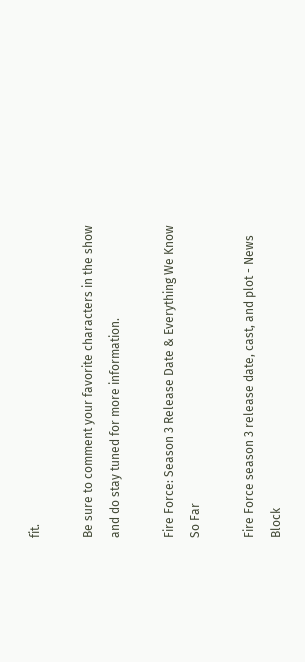fit.

Be sure to comment your favorite characters in the show and do stay tuned for more information.

Fire Force: Season 3 Release Date & Everything We Know So Far

Fire Force season 3 release date, cast, and plot - News Block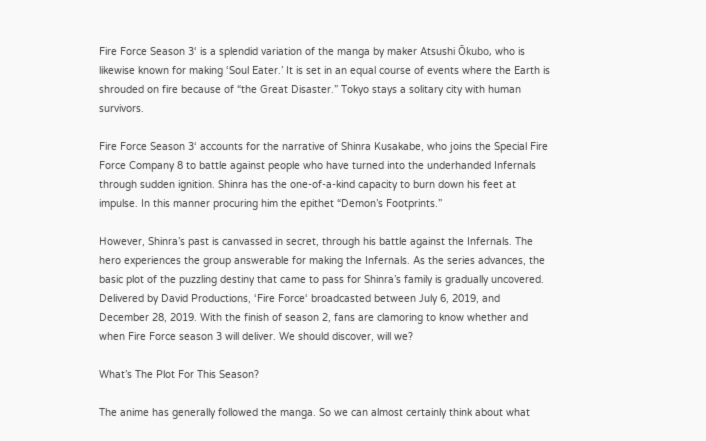Fire Force Season 3‘ is a splendid variation of the manga by maker Atsushi Ōkubo, who is likewise known for making ‘Soul Eater.’ It is set in an equal course of events where the Earth is shrouded on fire because of “the Great Disaster.” Tokyo stays a solitary city with human survivors.

Fire Force Season 3‘ accounts for the narrative of Shinra Kusakabe, who joins the Special Fire Force Company 8 to battle against people who have turned into the underhanded Infernals through sudden ignition. Shinra has the one-of-a-kind capacity to burn down his feet at impulse. In this manner procuring him the epithet “Demon’s Footprints.”

However, Shinra’s past is canvassed in secret, through his battle against the Infernals. The hero experiences the group answerable for making the Infernals. As the series advances, the basic plot of the puzzling destiny that came to pass for Shinra’s family is gradually uncovered. Delivered by David Productions, ‘Fire Force‘ broadcasted between July 6, 2019, and December 28, 2019. With the finish of season 2, fans are clamoring to know whether and when Fire Force season 3 will deliver. We should discover, will we?

What’s The Plot For This Season?

The anime has generally followed the manga. So we can almost certainly think about what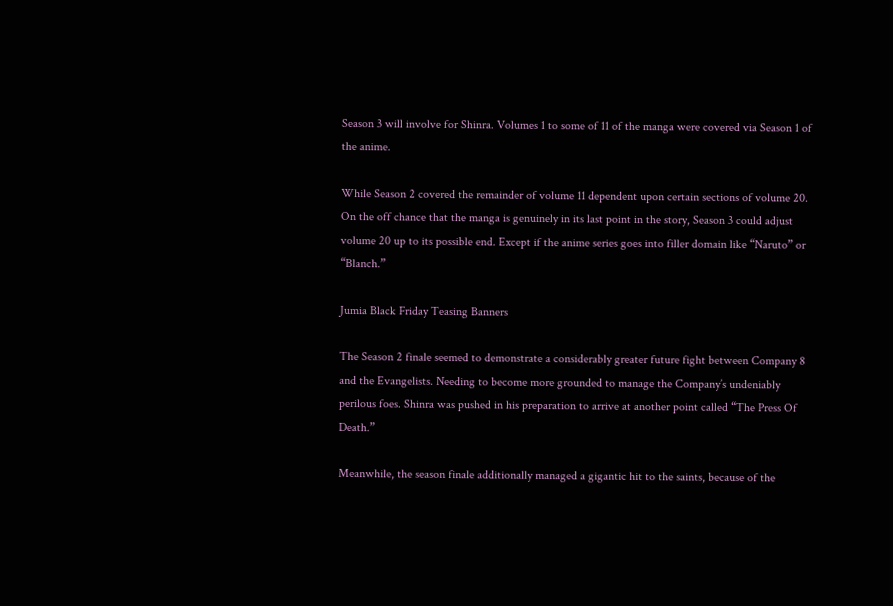Season 3 will involve for Shinra. Volumes 1 to some of 11 of the manga were covered via Season 1 of the anime.

While Season 2 covered the remainder of volume 11 dependent upon certain sections of volume 20. On the off chance that the manga is genuinely in its last point in the story, Season 3 could adjust volume 20 up to its possible end. Except if the anime series goes into filler domain like “Naruto” or “Blanch.”

Jumia Black Friday Teasing Banners

The Season 2 finale seemed to demonstrate a considerably greater future fight between Company 8 and the Evangelists. Needing to become more grounded to manage the Company’s undeniably perilous foes. Shinra was pushed in his preparation to arrive at another point called “The Press Of Death.”

Meanwhile, the season finale additionally managed a gigantic hit to the saints, because of the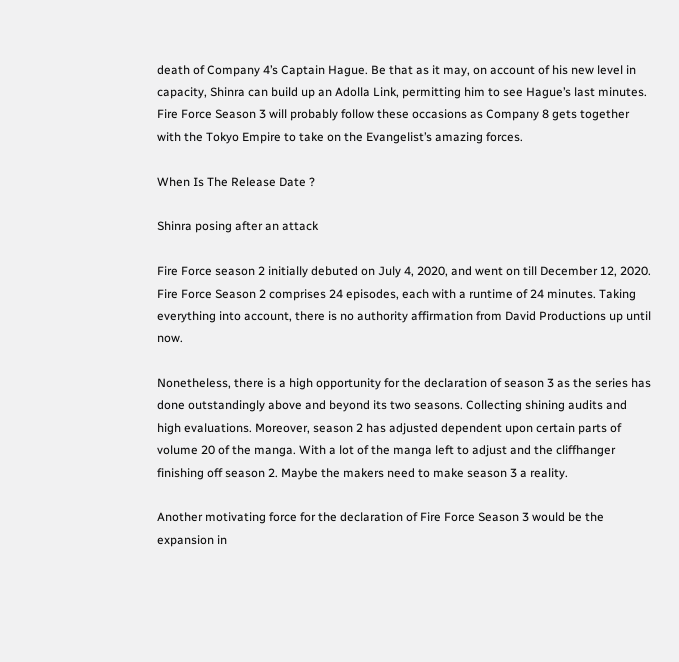death of Company 4’s Captain Hague. Be that as it may, on account of his new level in capacity, Shinra can build up an Adolla Link, permitting him to see Hague’s last minutes. Fire Force Season 3 will probably follow these occasions as Company 8 gets together with the Tokyo Empire to take on the Evangelist’s amazing forces.

When Is The Release Date ?

Shinra posing after an attack

Fire Force season 2 initially debuted on July 4, 2020, and went on till December 12, 2020. Fire Force Season 2 comprises 24 episodes, each with a runtime of 24 minutes. Taking everything into account, there is no authority affirmation from David Productions up until now.

Nonetheless, there is a high opportunity for the declaration of season 3 as the series has done outstandingly above and beyond its two seasons. Collecting shining audits and high evaluations. Moreover, season 2 has adjusted dependent upon certain parts of volume 20 of the manga. With a lot of the manga left to adjust and the cliffhanger finishing off season 2. Maybe the makers need to make season 3 a reality.

Another motivating force for the declaration of Fire Force Season 3 would be the expansion in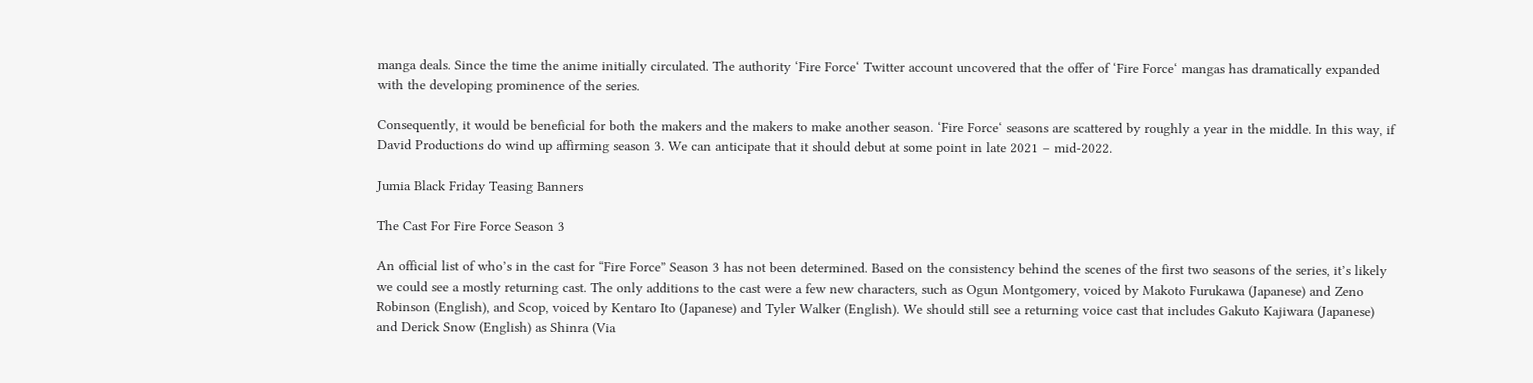manga deals. Since the time the anime initially circulated. The authority ‘Fire Force‘ Twitter account uncovered that the offer of ‘Fire Force‘ mangas has dramatically expanded with the developing prominence of the series.

Consequently, it would be beneficial for both the makers and the makers to make another season. ‘Fire Force‘ seasons are scattered by roughly a year in the middle. In this way, if David Productions do wind up affirming season 3. We can anticipate that it should debut at some point in late 2021 – mid-2022.

Jumia Black Friday Teasing Banners

The Cast For Fire Force Season 3

An official list of who’s in the cast for “Fire Force” Season 3 has not been determined. Based on the consistency behind the scenes of the first two seasons of the series, it’s likely we could see a mostly returning cast. The only additions to the cast were a few new characters, such as Ogun Montgomery, voiced by Makoto Furukawa (Japanese) and Zeno Robinson (English), and Scop, voiced by Kentaro Ito (Japanese) and Tyler Walker (English). We should still see a returning voice cast that includes Gakuto Kajiwara (Japanese) and Derick Snow (English) as Shinra (Via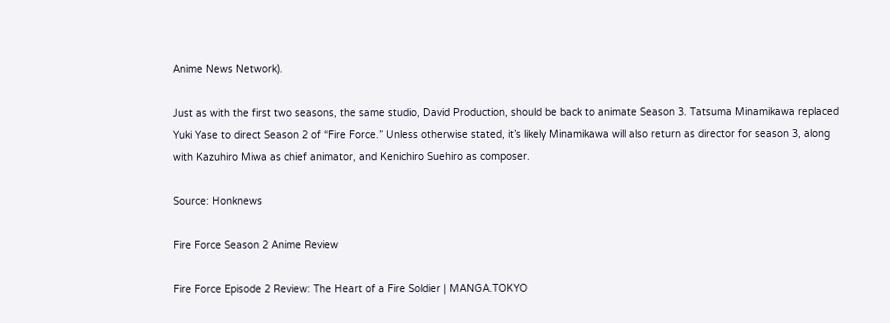Anime News Network).

Just as with the first two seasons, the same studio, David Production, should be back to animate Season 3. Tatsuma Minamikawa replaced Yuki Yase to direct Season 2 of “Fire Force.” Unless otherwise stated, it’s likely Minamikawa will also return as director for season 3, along with Kazuhiro Miwa as chief animator, and Kenichiro Suehiro as composer.

Source: Honknews

Fire Force Season 2 Anime Review

Fire Force Episode 2 Review: The Heart of a Fire Soldier | MANGA.TOKYO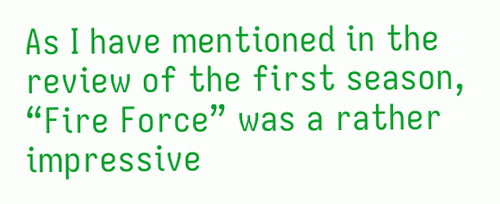As I have mentioned in the review of the first season, “Fire Force” was a rather impressive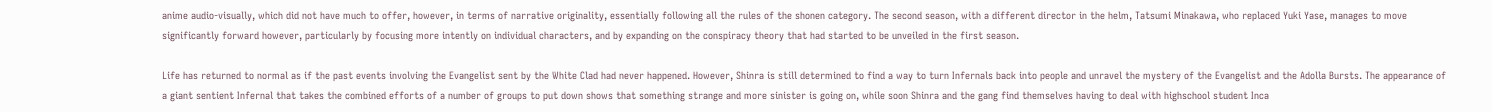anime audio-visually, which did not have much to offer, however, in terms of narrative originality, essentially following all the rules of the shonen category. The second season, with a different director in the helm, Tatsumi Minakawa, who replaced Yuki Yase, manages to move significantly forward however, particularly by focusing more intently on individual characters, and by expanding on the conspiracy theory that had started to be unveiled in the first season.

Life has returned to normal as if the past events involving the Evangelist sent by the White Clad had never happened. However, Shinra is still determined to find a way to turn Infernals back into people and unravel the mystery of the Evangelist and the Adolla Bursts. The appearance of a giant sentient Infernal that takes the combined efforts of a number of groups to put down shows that something strange and more sinister is going on, while soon Shinra and the gang find themselves having to deal with highschool student Inca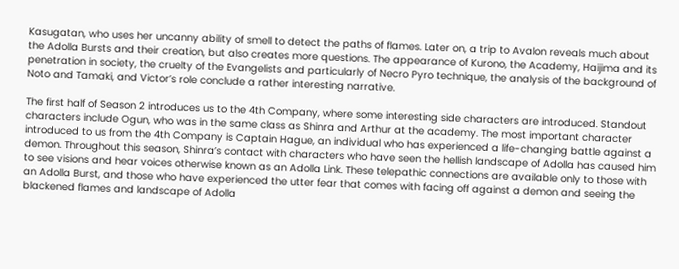Kasugatan, who uses her uncanny ability of smell to detect the paths of flames. Later on, a trip to Avalon reveals much about the Adolla Bursts and their creation, but also creates more questions. The appearance of Kurono, the Academy, Haijima and its penetration in society, the cruelty of the Evangelists and particularly of Necro Pyro technique, the analysis of the background of Noto and Tamaki, and Victor’s role conclude a rather interesting narrative.

The first half of Season 2 introduces us to the 4th Company, where some interesting side characters are introduced. Standout characters include Ogun, who was in the same class as Shinra and Arthur at the academy. The most important character introduced to us from the 4th Company is Captain Hague, an individual who has experienced a life-changing battle against a demon. Throughout this season, Shinra’s contact with characters who have seen the hellish landscape of Adolla has caused him to see visions and hear voices otherwise known as an Adolla Link. These telepathic connections are available only to those with an Adolla Burst, and those who have experienced the utter fear that comes with facing off against a demon and seeing the blackened flames and landscape of Adolla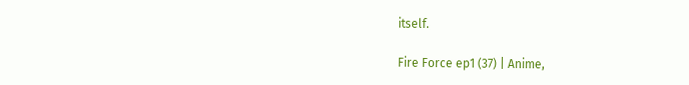itself.

Fire Force ep1 (37) | Anime,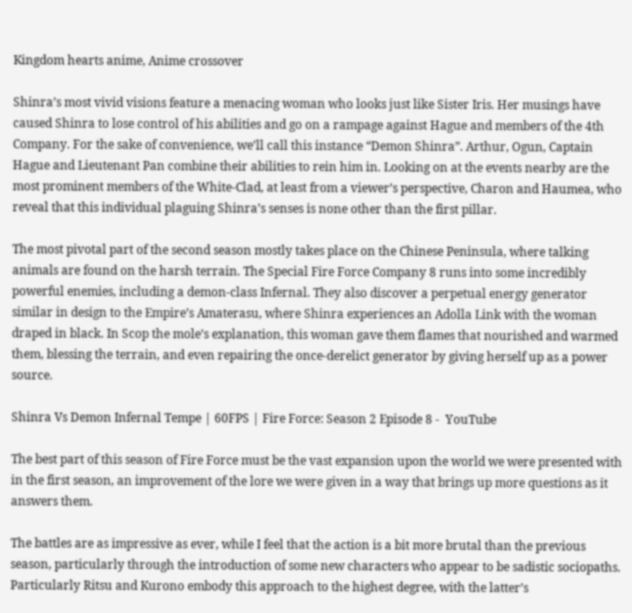Kingdom hearts anime, Anime crossover

Shinra’s most vivid visions feature a menacing woman who looks just like Sister Iris. Her musings have caused Shinra to lose control of his abilities and go on a rampage against Hague and members of the 4th Company. For the sake of convenience, we’ll call this instance “Demon Shinra”. Arthur, Ogun, Captain Hague and Lieutenant Pan combine their abilities to rein him in. Looking on at the events nearby are the most prominent members of the White-Clad, at least from a viewer’s perspective, Charon and Haumea, who reveal that this individual plaguing Shinra’s senses is none other than the first pillar.

The most pivotal part of the second season mostly takes place on the Chinese Peninsula, where talking animals are found on the harsh terrain. The Special Fire Force Company 8 runs into some incredibly powerful enemies, including a demon-class Infernal. They also discover a perpetual energy generator similar in design to the Empire’s Amaterasu, where Shinra experiences an Adolla Link with the woman draped in black. In Scop the mole’s explanation, this woman gave them flames that nourished and warmed them, blessing the terrain, and even repairing the once-derelict generator by giving herself up as a power source.

Shinra Vs Demon Infernal Tempe | 60FPS | Fire Force: Season 2 Episode 8 -  YouTube

The best part of this season of Fire Force must be the vast expansion upon the world we were presented with in the first season, an improvement of the lore we were given in a way that brings up more questions as it answers them.

The battles are as impressive as ever, while I feel that the action is a bit more brutal than the previous season, particularly through the introduction of some new characters who appear to be sadistic sociopaths. Particularly Ritsu and Kurono embody this approach to the highest degree, with the latter’s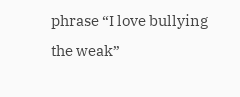phrase “I love bullying the weak”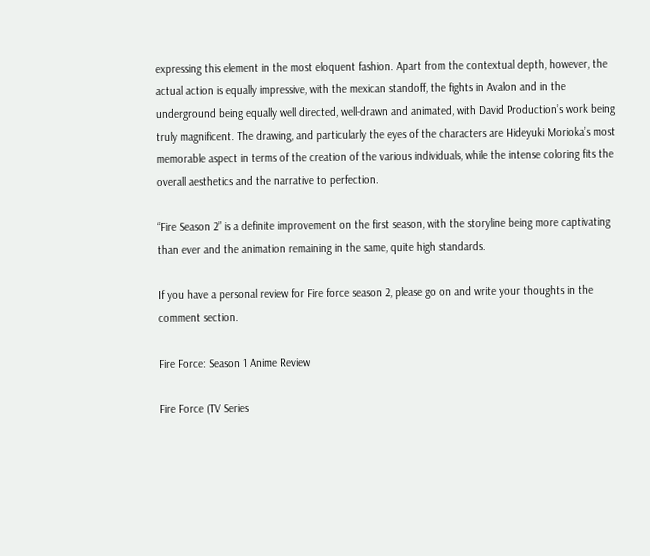expressing this element in the most eloquent fashion. Apart from the contextual depth, however, the actual action is equally impressive, with the mexican standoff, the fights in Avalon and in the underground being equally well directed, well-drawn and animated, with David Production’s work being truly magnificent. The drawing, and particularly the eyes of the characters are Hideyuki Morioka’s most memorable aspect in terms of the creation of the various individuals, while the intense coloring fits the overall aesthetics and the narrative to perfection.

“Fire Season 2” is a definite improvement on the first season, with the storyline being more captivating than ever and the animation remaining in the same, quite high standards.

If you have a personal review for Fire force season 2, please go on and write your thoughts in the comment section.

Fire Force: Season 1 Anime Review

Fire Force (TV Series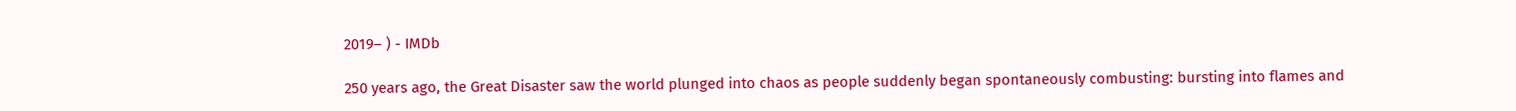2019– ) - IMDb

250 years ago, the Great Disaster saw the world plunged into chaos as people suddenly began spontaneously combusting: bursting into flames and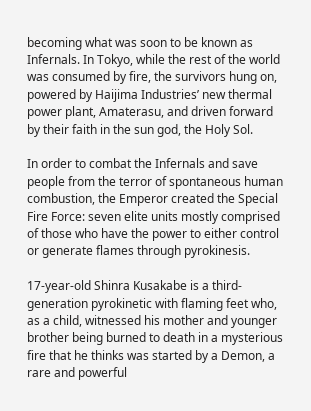becoming what was soon to be known as Infernals. In Tokyo, while the rest of the world was consumed by fire, the survivors hung on, powered by Haijima Industries’ new thermal power plant, Amaterasu, and driven forward by their faith in the sun god, the Holy Sol.

In order to combat the Infernals and save people from the terror of spontaneous human combustion, the Emperor created the Special Fire Force: seven elite units mostly comprised of those who have the power to either control or generate flames through pyrokinesis.

17-year-old Shinra Kusakabe is a third-generation pyrokinetic with flaming feet who, as a child, witnessed his mother and younger brother being burned to death in a mysterious fire that he thinks was started by a Demon, a rare and powerful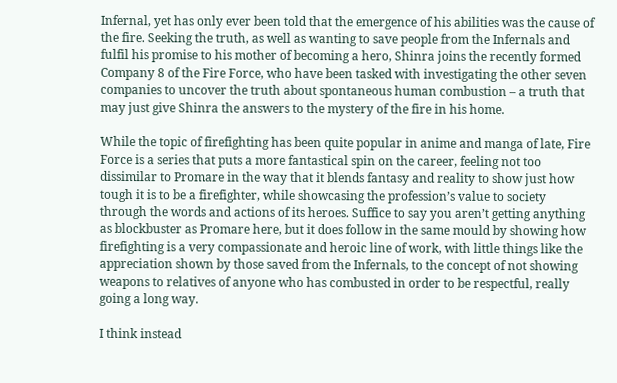Infernal, yet has only ever been told that the emergence of his abilities was the cause of the fire. Seeking the truth, as well as wanting to save people from the Infernals and fulfil his promise to his mother of becoming a hero, Shinra joins the recently formed Company 8 of the Fire Force, who have been tasked with investigating the other seven companies to uncover the truth about spontaneous human combustion – a truth that may just give Shinra the answers to the mystery of the fire in his home.

While the topic of firefighting has been quite popular in anime and manga of late, Fire Force is a series that puts a more fantastical spin on the career, feeling not too dissimilar to Promare in the way that it blends fantasy and reality to show just how tough it is to be a firefighter, while showcasing the profession’s value to society through the words and actions of its heroes. Suffice to say you aren’t getting anything as blockbuster as Promare here, but it does follow in the same mould by showing how firefighting is a very compassionate and heroic line of work, with little things like the appreciation shown by those saved from the Infernals, to the concept of not showing weapons to relatives of anyone who has combusted in order to be respectful, really going a long way.

I think instead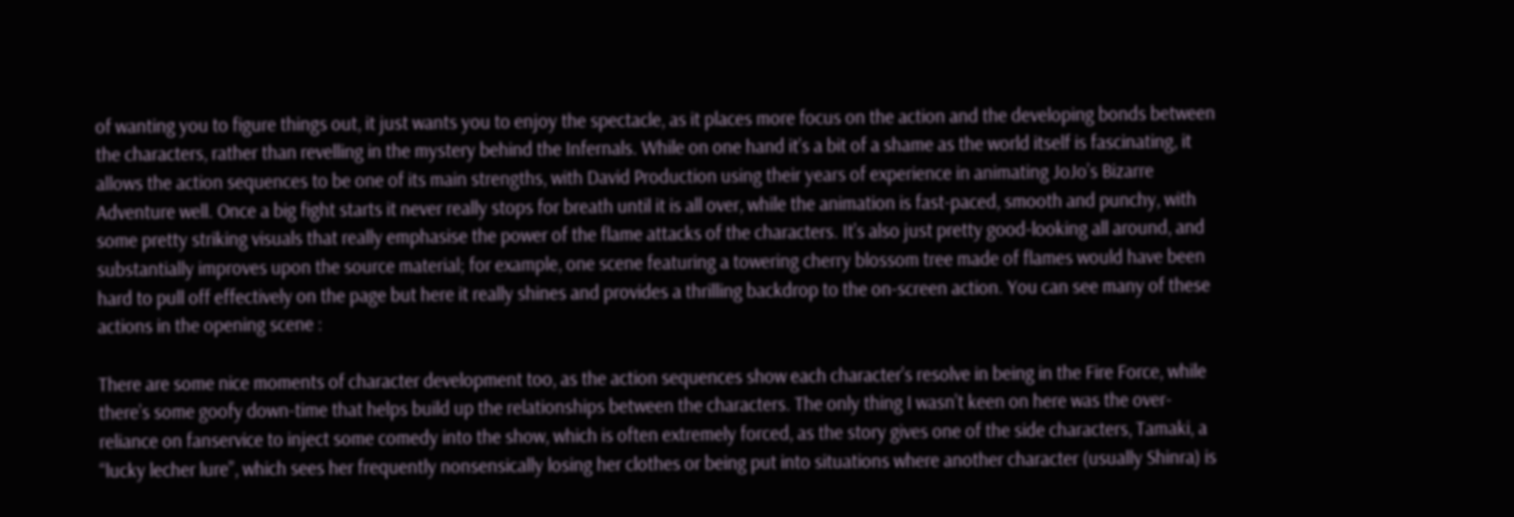of wanting you to figure things out, it just wants you to enjoy the spectacle, as it places more focus on the action and the developing bonds between the characters, rather than revelling in the mystery behind the Infernals. While on one hand it’s a bit of a shame as the world itself is fascinating, it allows the action sequences to be one of its main strengths, with David Production using their years of experience in animating JoJo’s Bizarre Adventure well. Once a big fight starts it never really stops for breath until it is all over, while the animation is fast-paced, smooth and punchy, with some pretty striking visuals that really emphasise the power of the flame attacks of the characters. It’s also just pretty good-looking all around, and substantially improves upon the source material; for example, one scene featuring a towering cherry blossom tree made of flames would have been hard to pull off effectively on the page but here it really shines and provides a thrilling backdrop to the on-screen action. You can see many of these actions in the opening scene :

There are some nice moments of character development too, as the action sequences show each character’s resolve in being in the Fire Force, while there’s some goofy down-time that helps build up the relationships between the characters. The only thing I wasn’t keen on here was the over-reliance on fanservice to inject some comedy into the show, which is often extremely forced, as the story gives one of the side characters, Tamaki, a “lucky lecher lure”, which sees her frequently nonsensically losing her clothes or being put into situations where another character (usually Shinra) is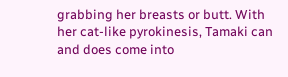grabbing her breasts or butt. With her cat-like pyrokinesis, Tamaki can and does come into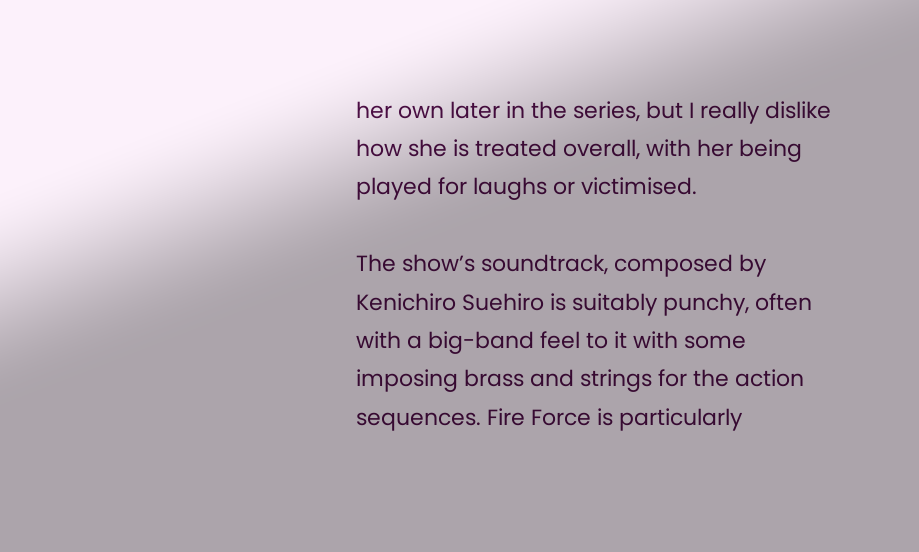her own later in the series, but I really dislike how she is treated overall, with her being played for laughs or victimised.

The show’s soundtrack, composed by Kenichiro Suehiro is suitably punchy, often with a big-band feel to it with some imposing brass and strings for the action sequences. Fire Force is particularly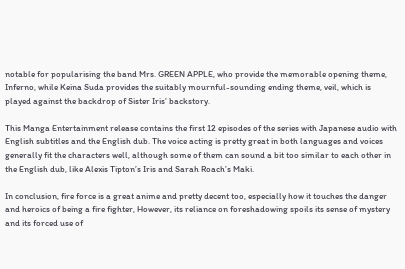notable for popularising the band Mrs. GREEN APPLE, who provide the memorable opening theme, Inferno, while Keina Suda provides the suitably mournful-sounding ending theme, veil, which is played against the backdrop of Sister Iris’ backstory.

This Manga Entertainment release contains the first 12 episodes of the series with Japanese audio with English subtitles and the English dub. The voice acting is pretty great in both languages and voices generally fit the characters well, although some of them can sound a bit too similar to each other in the English dub, like Alexis Tipton’s Iris and Sarah Roach’s Maki.

In conclusion, fire force is a great anime and pretty decent too, especially how it touches the danger and heroics of being a fire fighter, However, its reliance on foreshadowing spoils its sense of mystery and its forced use of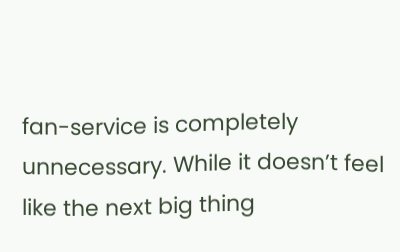fan-service is completely unnecessary. While it doesn’t feel like the next big thing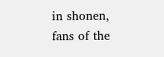in shonen, fans of the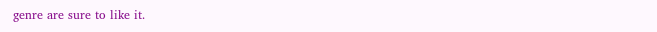genre are sure to like it.